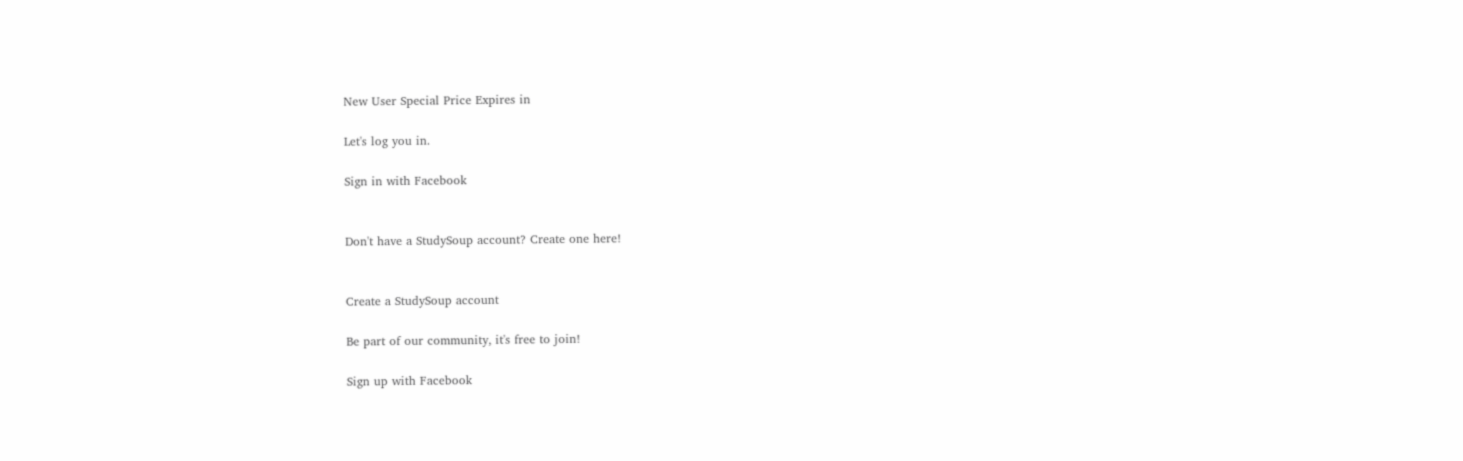New User Special Price Expires in

Let's log you in.

Sign in with Facebook


Don't have a StudySoup account? Create one here!


Create a StudySoup account

Be part of our community, it's free to join!

Sign up with Facebook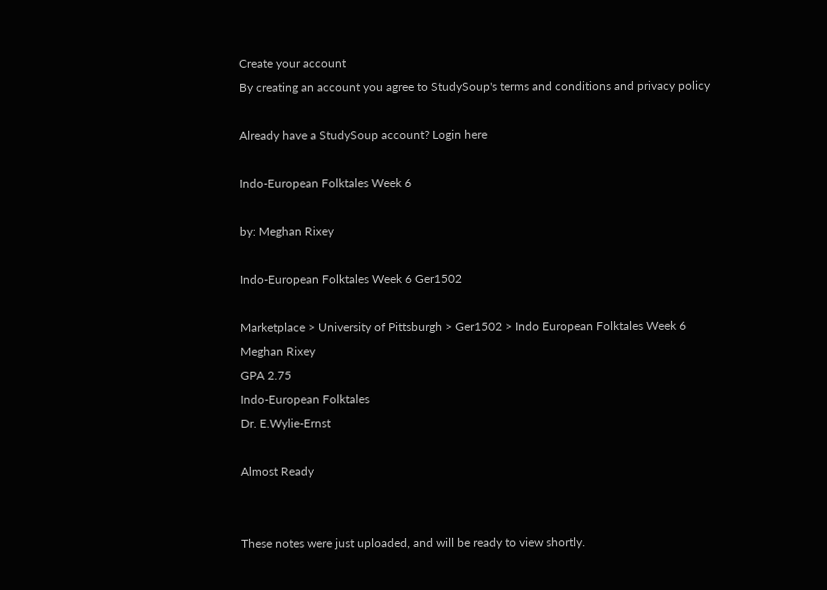Create your account
By creating an account you agree to StudySoup's terms and conditions and privacy policy

Already have a StudySoup account? Login here

Indo-European Folktales Week 6

by: Meghan Rixey

Indo-European Folktales Week 6 Ger1502

Marketplace > University of Pittsburgh > Ger1502 > Indo European Folktales Week 6
Meghan Rixey
GPA 2.75
Indo-European Folktales
Dr. E.Wylie-Ernst

Almost Ready


These notes were just uploaded, and will be ready to view shortly.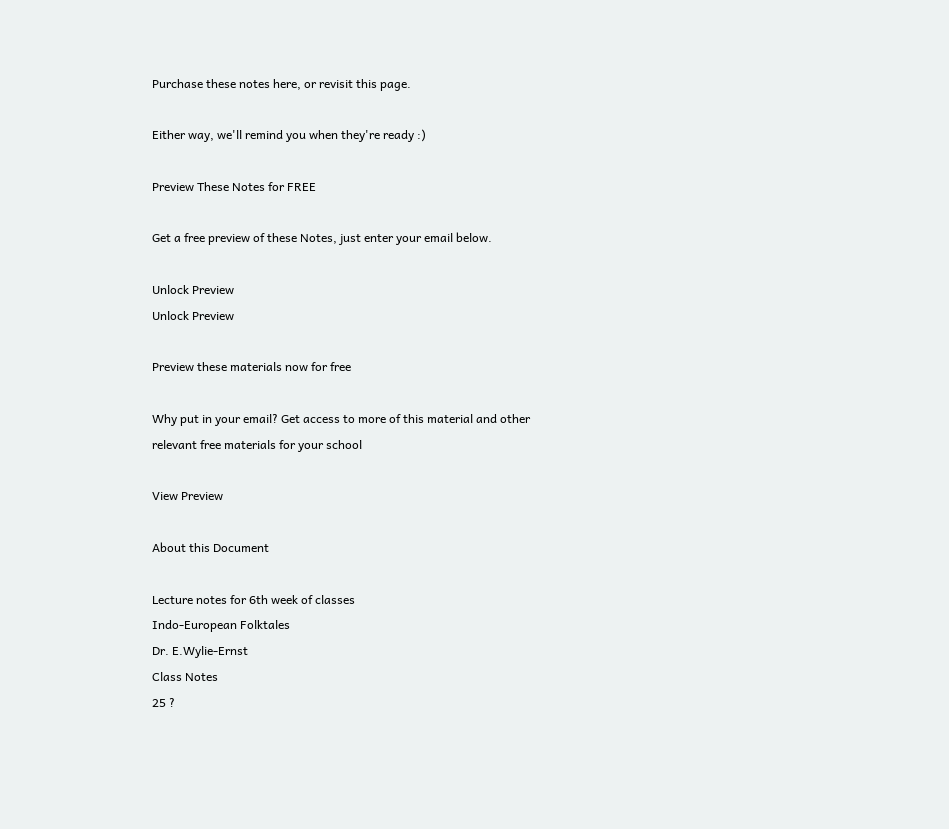Purchase these notes here, or revisit this page.

Either way, we'll remind you when they're ready :)

Preview These Notes for FREE

Get a free preview of these Notes, just enter your email below.

Unlock Preview
Unlock Preview

Preview these materials now for free

Why put in your email? Get access to more of this material and other relevant free materials for your school

View Preview

About this Document

Lecture notes for 6th week of classes
Indo-European Folktales
Dr. E.Wylie-Ernst
Class Notes
25 ?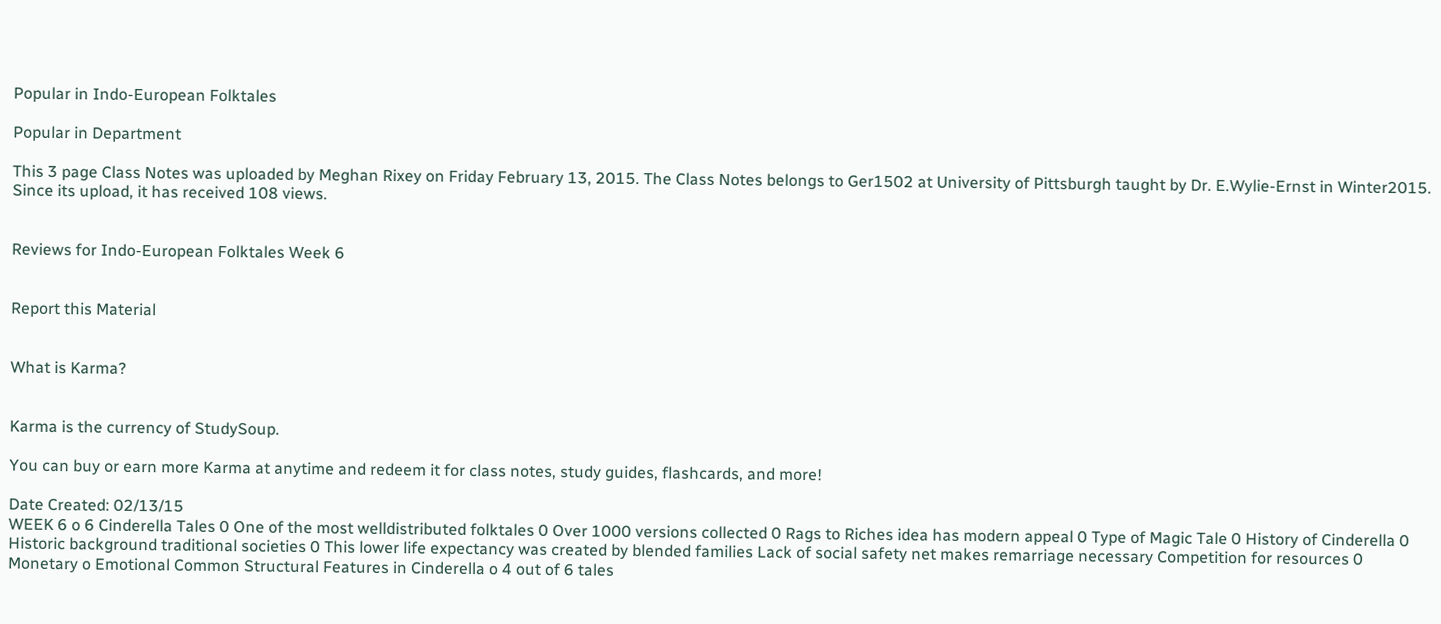Popular in Indo-European Folktales

Popular in Department

This 3 page Class Notes was uploaded by Meghan Rixey on Friday February 13, 2015. The Class Notes belongs to Ger1502 at University of Pittsburgh taught by Dr. E.Wylie-Ernst in Winter2015. Since its upload, it has received 108 views.


Reviews for Indo-European Folktales Week 6


Report this Material


What is Karma?


Karma is the currency of StudySoup.

You can buy or earn more Karma at anytime and redeem it for class notes, study guides, flashcards, and more!

Date Created: 02/13/15
WEEK 6 o 6 Cinderella Tales 0 One of the most welldistributed folktales 0 Over 1000 versions collected 0 Rags to Riches idea has modern appeal 0 Type of Magic Tale 0 History of Cinderella 0 Historic background traditional societies 0 This lower life expectancy was created by blended families Lack of social safety net makes remarriage necessary Competition for resources 0 Monetary o Emotional Common Structural Features in Cinderella o 4 out of 6 tales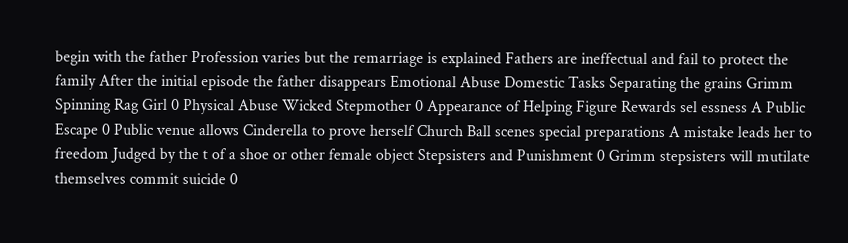begin with the father Profession varies but the remarriage is explained Fathers are ineffectual and fail to protect the family After the initial episode the father disappears Emotional Abuse Domestic Tasks Separating the grains Grimm Spinning Rag Girl 0 Physical Abuse Wicked Stepmother 0 Appearance of Helping Figure Rewards sel essness A Public Escape 0 Public venue allows Cinderella to prove herself Church Ball scenes special preparations A mistake leads her to freedom Judged by the t of a shoe or other female object Stepsisters and Punishment 0 Grimm stepsisters will mutilate themselves commit suicide 0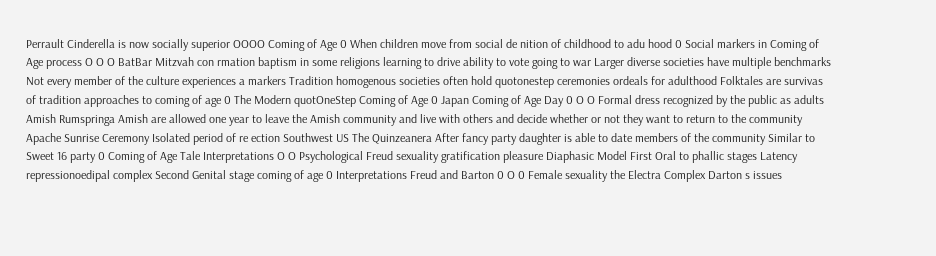Perrault Cinderella is now socially superior OOOO Coming of Age 0 When children move from social de nition of childhood to adu hood 0 Social markers in Coming of Age process O O O BatBar Mitzvah con rmation baptism in some religions learning to drive ability to vote going to war Larger diverse societies have multiple benchmarks Not every member of the culture experiences a markers Tradition homogenous societies often hold quotonestep ceremonies ordeals for adulthood Folktales are survivas of tradition approaches to coming of age 0 The Modern quotOneStep Coming of Age 0 Japan Coming of Age Day 0 O O Formal dress recognized by the public as adults Amish Rumspringa Amish are allowed one year to leave the Amish community and live with others and decide whether or not they want to return to the community Apache Sunrise Ceremony Isolated period of re ection Southwest US The Quinzeanera After fancy party daughter is able to date members of the community Similar to Sweet 16 party 0 Coming of Age Tale Interpretations O O Psychological Freud sexuality gratification pleasure Diaphasic Model First Oral to phallic stages Latency repressionoedipal complex Second Genital stage coming of age 0 Interpretations Freud and Barton 0 O 0 Female sexuality the Electra Complex Darton s issues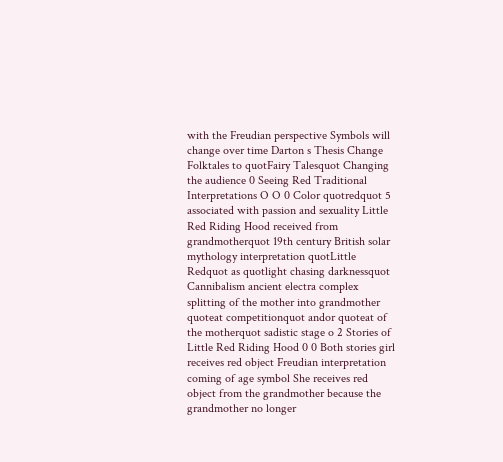with the Freudian perspective Symbols will change over time Darton s Thesis Change Folktales to quotFairy Talesquot Changing the audience 0 Seeing Red Traditional Interpretations O O 0 Color quotredquot 5 associated with passion and sexuality Little Red Riding Hood received from grandmotherquot 19th century British solar mythology interpretation quotLittle Redquot as quotlight chasing darknessquot Cannibalism ancient electra complex splitting of the mother into grandmother quoteat competitionquot andor quoteat of the motherquot sadistic stage o 2 Stories of Little Red Riding Hood 0 0 Both stories girl receives red object Freudian interpretation coming of age symbol She receives red object from the grandmother because the grandmother no longer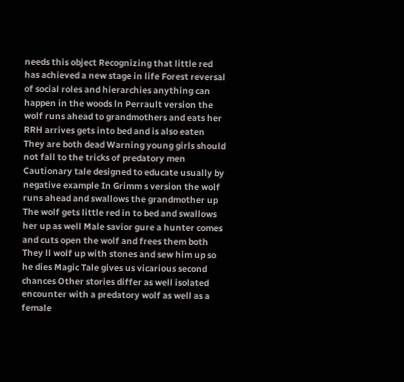needs this object Recognizing that little red has achieved a new stage in life Forest reversal of social roles and hierarchies anything can happen in the woods ln Perrault version the wolf runs ahead to grandmothers and eats her RRH arrives gets into bed and is also eaten They are both dead Warning young girls should not fall to the tricks of predatory men Cautionary tale designed to educate usually by negative example In Grimm s version the wolf runs ahead and swallows the grandmother up The wolf gets little red in to bed and swallows her up as well Male savior gure a hunter comes and cuts open the wolf and frees them both They ll wolf up with stones and sew him up so he dies Magic Tale gives us vicarious second chances Other stories differ as well isolated encounter with a predatory wolf as well as a female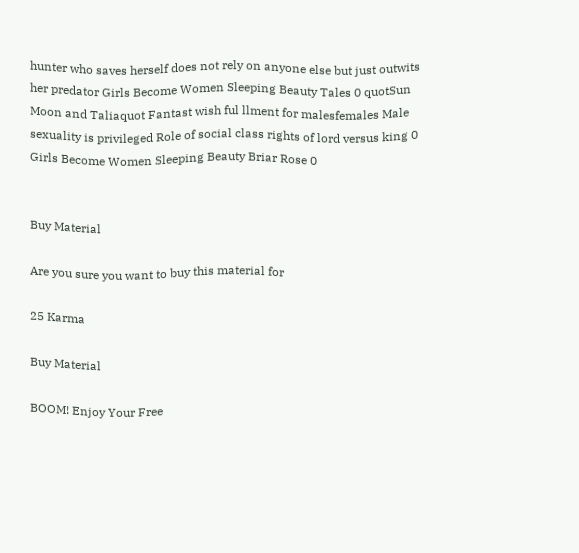hunter who saves herself does not rely on anyone else but just outwits her predator Girls Become Women Sleeping Beauty Tales 0 quotSun Moon and Taliaquot Fantast wish ful llment for malesfemales Male sexuality is privileged Role of social class rights of lord versus king 0 Girls Become Women Sleeping Beauty Briar Rose 0


Buy Material

Are you sure you want to buy this material for

25 Karma

Buy Material

BOOM! Enjoy Your Free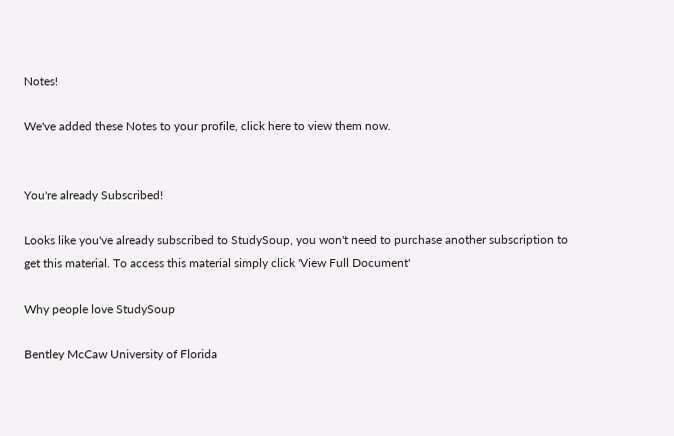Notes!

We've added these Notes to your profile, click here to view them now.


You're already Subscribed!

Looks like you've already subscribed to StudySoup, you won't need to purchase another subscription to get this material. To access this material simply click 'View Full Document'

Why people love StudySoup

Bentley McCaw University of Florida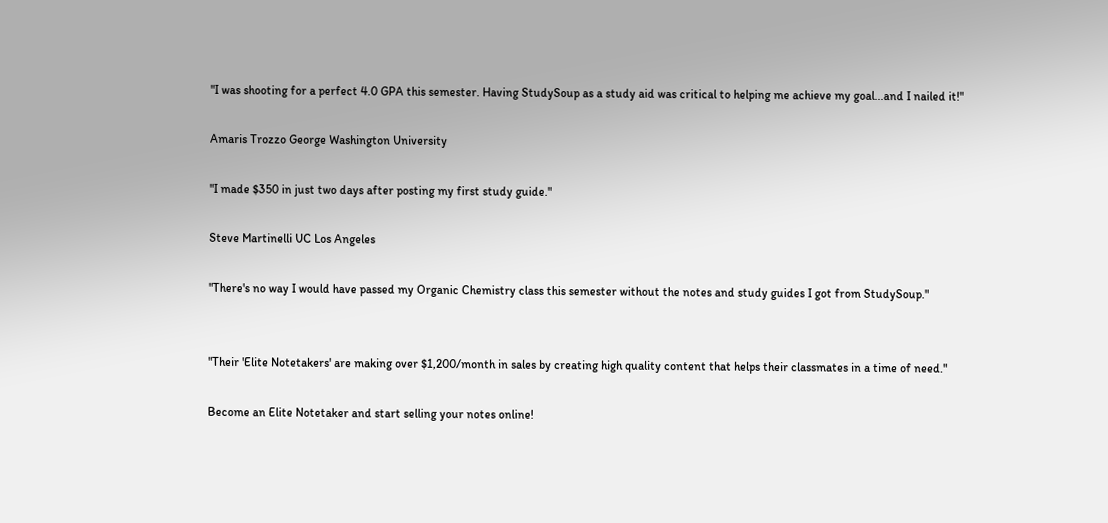"I was shooting for a perfect 4.0 GPA this semester. Having StudySoup as a study aid was critical to helping me achieve my goal...and I nailed it!"

Amaris Trozzo George Washington University

"I made $350 in just two days after posting my first study guide."

Steve Martinelli UC Los Angeles

"There's no way I would have passed my Organic Chemistry class this semester without the notes and study guides I got from StudySoup."


"Their 'Elite Notetakers' are making over $1,200/month in sales by creating high quality content that helps their classmates in a time of need."

Become an Elite Notetaker and start selling your notes online!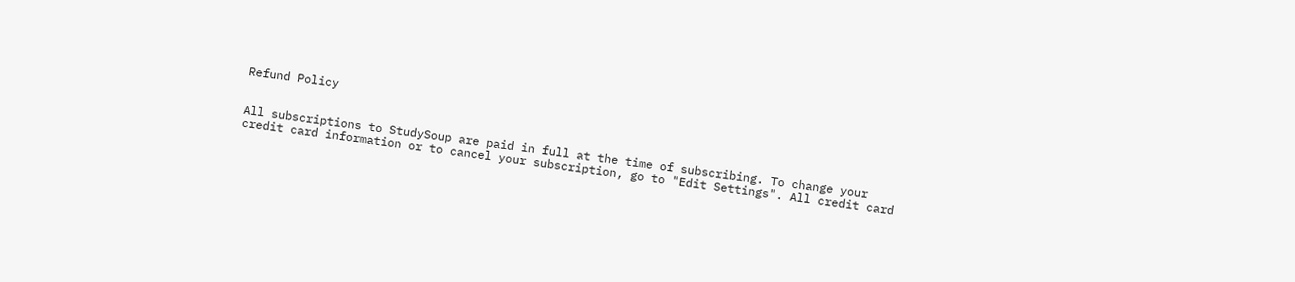Refund Policy


All subscriptions to StudySoup are paid in full at the time of subscribing. To change your credit card information or to cancel your subscription, go to "Edit Settings". All credit card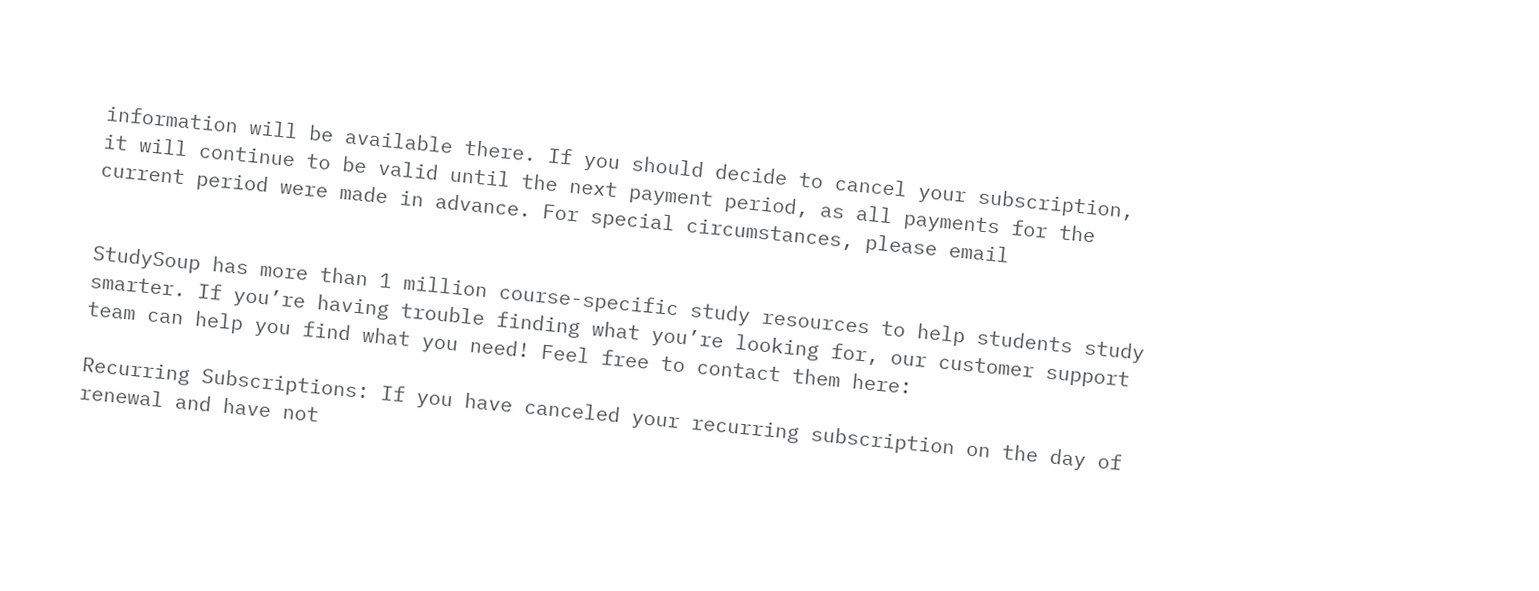information will be available there. If you should decide to cancel your subscription, it will continue to be valid until the next payment period, as all payments for the current period were made in advance. For special circumstances, please email


StudySoup has more than 1 million course-specific study resources to help students study smarter. If you’re having trouble finding what you’re looking for, our customer support team can help you find what you need! Feel free to contact them here:

Recurring Subscriptions: If you have canceled your recurring subscription on the day of renewal and have not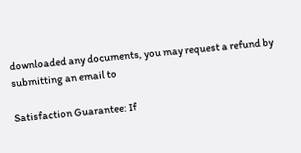downloaded any documents, you may request a refund by submitting an email to

Satisfaction Guarantee: If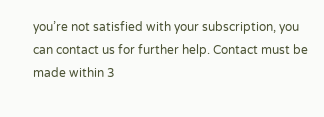you’re not satisfied with your subscription, you can contact us for further help. Contact must be made within 3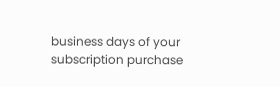business days of your subscription purchase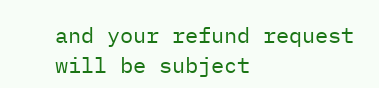and your refund request will be subject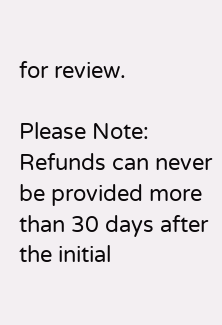for review.

Please Note: Refunds can never be provided more than 30 days after the initial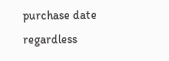purchase date regardless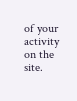of your activity on the site.